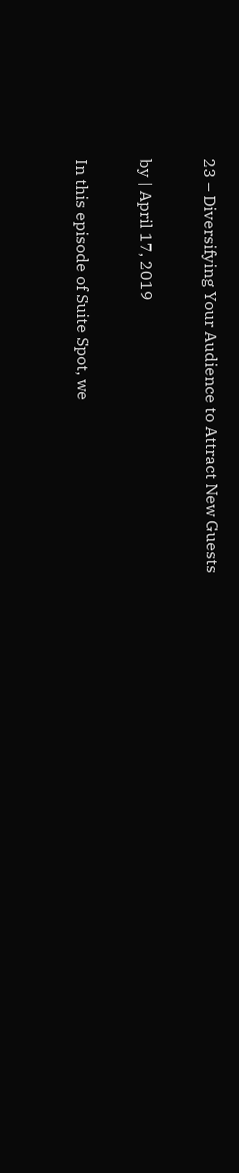23 – Diversifying Your Audience to Attract New Guests

by | April 17, 2019

In this episode of Suite Spot, we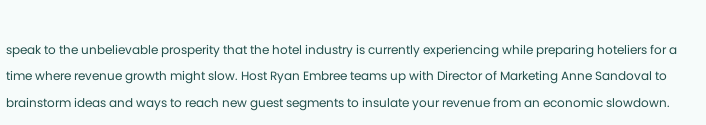speak to the unbelievable prosperity that the hotel industry is currently experiencing while preparing hoteliers for a time where revenue growth might slow. Host Ryan Embree teams up with Director of Marketing Anne Sandoval to brainstorm ideas and ways to reach new guest segments to insulate your revenue from an economic slowdown.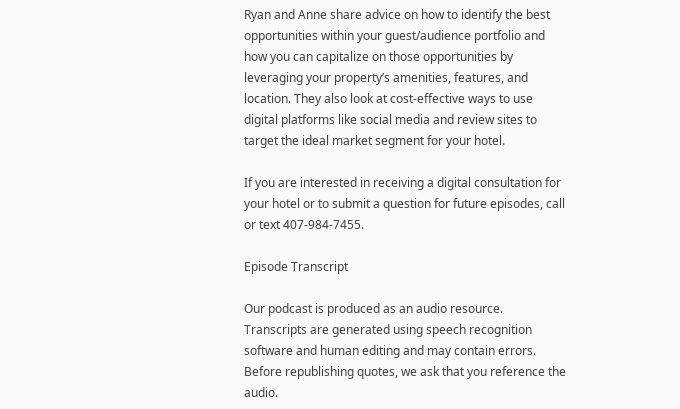Ryan and Anne share advice on how to identify the best opportunities within your guest/audience portfolio and how you can capitalize on those opportunities by leveraging your property’s amenities, features, and location. They also look at cost-effective ways to use digital platforms like social media and review sites to target the ideal market segment for your hotel.

If you are interested in receiving a digital consultation for your hotel or to submit a question for future episodes, call or text 407-984-7455.

Episode Transcript

Our podcast is produced as an audio resource. Transcripts are generated using speech recognition software and human editing and may contain errors. Before republishing quotes, we ask that you reference the audio.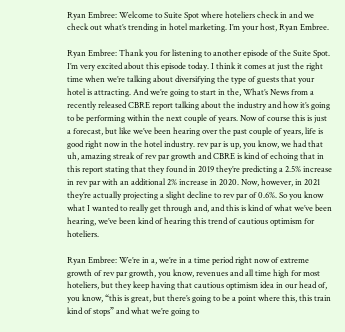Ryan Embree: Welcome to Suite Spot where hoteliers check in and we check out what’s trending in hotel marketing. I’m your host, Ryan Embree.

Ryan Embree: Thank you for listening to another episode of the Suite Spot. I’m very excited about this episode today. I think it comes at just the right time when we’re talking about diversifying the type of guests that your hotel is attracting. And we’re going to start in the, What’s News from a recently released CBRE report talking about the industry and how it’s going to be performing within the next couple of years. Now of course this is just a forecast, but like we’ve been hearing over the past couple of years, life is good right now in the hotel industry. rev par is up, you know, we had that uh, amazing streak of rev par growth and CBRE is kind of echoing that in this report stating that they found in 2019 they’re predicting a 2.5% increase in rev par with an additional 2% increase in 2020. Now, however, in 2021 they’re actually projecting a slight decline to rev par of 0.6%. So you know what I wanted to really get through and, and this is kind of what we’ve been hearing, we’ve been kind of hearing this trend of cautious optimism for hoteliers.

Ryan Embree: We’re in a, we’re in a time period right now of extreme growth of rev par growth, you know, revenues and all time high for most hoteliers, but they keep having that cautious optimism idea in our head of, you know, “this is great, but there’s going to be a point where this, this train kind of stops” and what we’re going to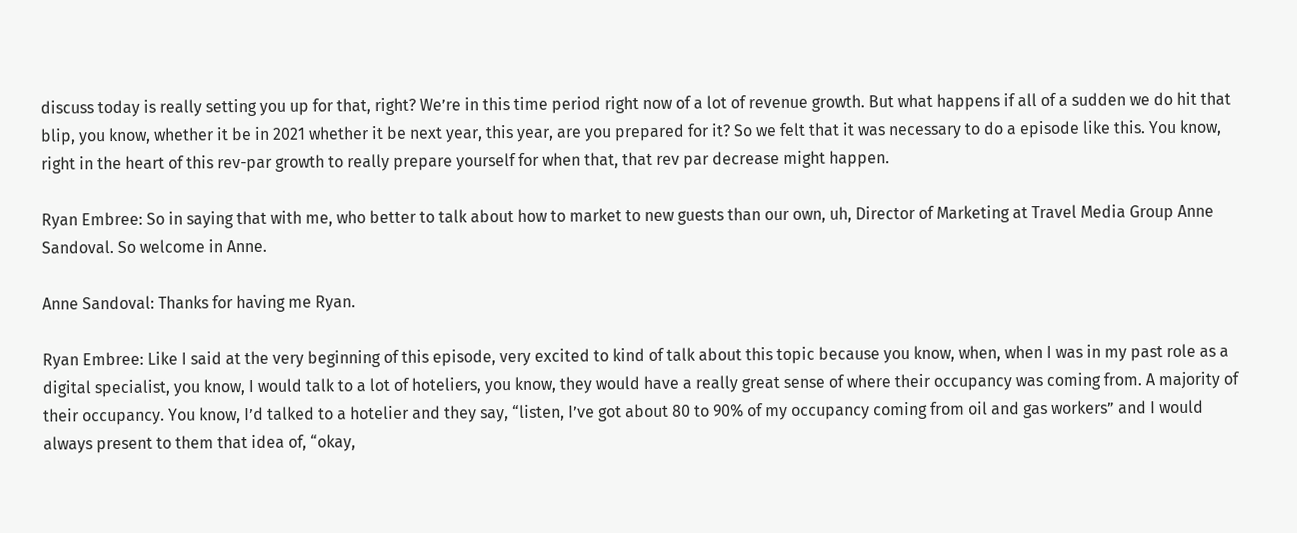discuss today is really setting you up for that, right? We’re in this time period right now of a lot of revenue growth. But what happens if all of a sudden we do hit that blip, you know, whether it be in 2021 whether it be next year, this year, are you prepared for it? So we felt that it was necessary to do a episode like this. You know, right in the heart of this rev-par growth to really prepare yourself for when that, that rev par decrease might happen.

Ryan Embree: So in saying that with me, who better to talk about how to market to new guests than our own, uh, Director of Marketing at Travel Media Group Anne Sandoval. So welcome in Anne.

Anne Sandoval: Thanks for having me Ryan.

Ryan Embree: Like I said at the very beginning of this episode, very excited to kind of talk about this topic because you know, when, when I was in my past role as a digital specialist, you know, I would talk to a lot of hoteliers, you know, they would have a really great sense of where their occupancy was coming from. A majority of their occupancy. You know, I’d talked to a hotelier and they say, “listen, I’ve got about 80 to 90% of my occupancy coming from oil and gas workers” and I would always present to them that idea of, “okay,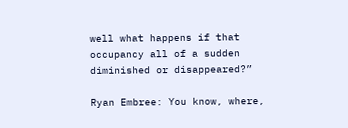well what happens if that occupancy all of a sudden diminished or disappeared?”

Ryan Embree: You know, where,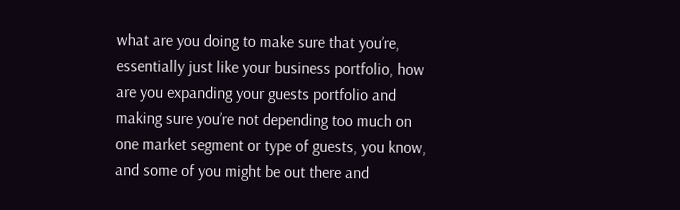what are you doing to make sure that you’re, essentially just like your business portfolio, how are you expanding your guests portfolio and making sure you’re not depending too much on one market segment or type of guests, you know, and some of you might be out there and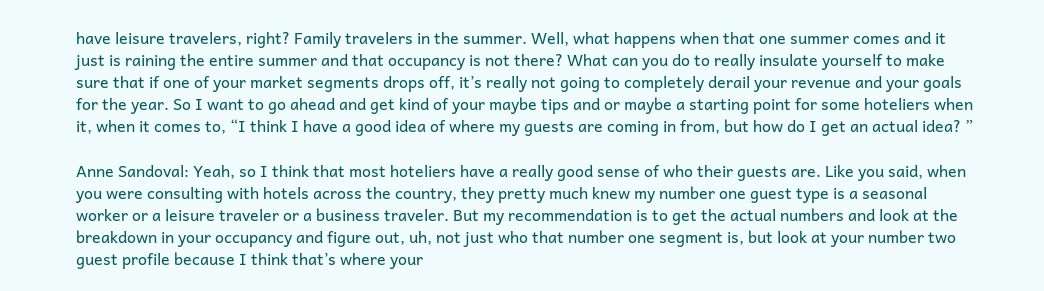have leisure travelers, right? Family travelers in the summer. Well, what happens when that one summer comes and it just is raining the entire summer and that occupancy is not there? What can you do to really insulate yourself to make sure that if one of your market segments drops off, it’s really not going to completely derail your revenue and your goals for the year. So I want to go ahead and get kind of your maybe tips and or maybe a starting point for some hoteliers when it, when it comes to, “I think I have a good idea of where my guests are coming in from, but how do I get an actual idea? ”

Anne Sandoval: Yeah, so I think that most hoteliers have a really good sense of who their guests are. Like you said, when you were consulting with hotels across the country, they pretty much knew my number one guest type is a seasonal worker or a leisure traveler or a business traveler. But my recommendation is to get the actual numbers and look at the breakdown in your occupancy and figure out, uh, not just who that number one segment is, but look at your number two guest profile because I think that’s where your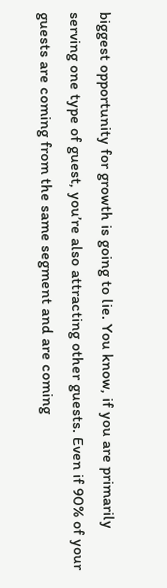biggest opportunity for growth is going to lie. You know, if you are primarily serving one type of guest, you’re also attracting other guests. Even if 90% of your guests are coming from the same segment and are coming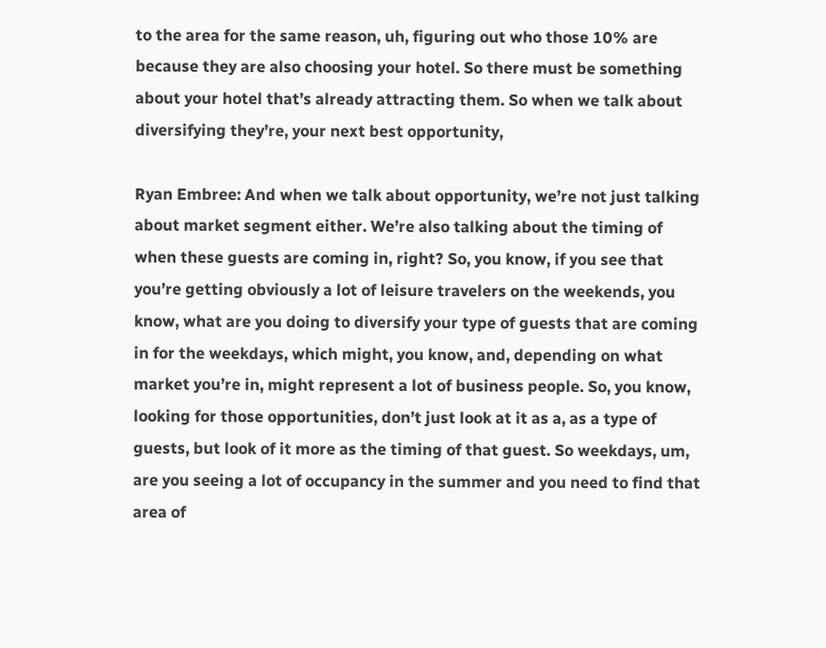to the area for the same reason, uh, figuring out who those 10% are because they are also choosing your hotel. So there must be something about your hotel that’s already attracting them. So when we talk about diversifying they’re, your next best opportunity,

Ryan Embree: And when we talk about opportunity, we’re not just talking about market segment either. We’re also talking about the timing of when these guests are coming in, right? So, you know, if you see that you’re getting obviously a lot of leisure travelers on the weekends, you know, what are you doing to diversify your type of guests that are coming in for the weekdays, which might, you know, and, depending on what market you’re in, might represent a lot of business people. So, you know, looking for those opportunities, don’t just look at it as a, as a type of guests, but look of it more as the timing of that guest. So weekdays, um, are you seeing a lot of occupancy in the summer and you need to find that area of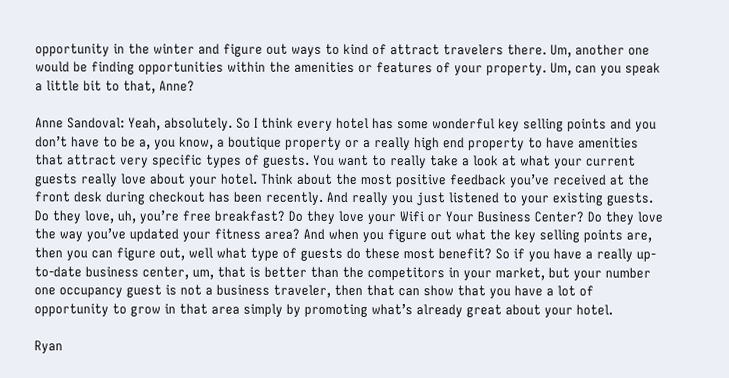opportunity in the winter and figure out ways to kind of attract travelers there. Um, another one would be finding opportunities within the amenities or features of your property. Um, can you speak a little bit to that, Anne?

Anne Sandoval: Yeah, absolutely. So I think every hotel has some wonderful key selling points and you don’t have to be a, you know, a boutique property or a really high end property to have amenities that attract very specific types of guests. You want to really take a look at what your current guests really love about your hotel. Think about the most positive feedback you’ve received at the front desk during checkout has been recently. And really you just listened to your existing guests. Do they love, uh, you’re free breakfast? Do they love your Wifi or Your Business Center? Do they love the way you’ve updated your fitness area? And when you figure out what the key selling points are, then you can figure out, well what type of guests do these most benefit? So if you have a really up-to-date business center, um, that is better than the competitors in your market, but your number one occupancy guest is not a business traveler, then that can show that you have a lot of opportunity to grow in that area simply by promoting what’s already great about your hotel.

Ryan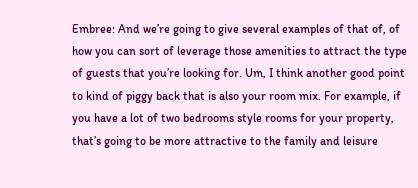Embree: And we’re going to give several examples of that of, of how you can sort of leverage those amenities to attract the type of guests that you’re looking for. Um, I think another good point to kind of piggy back that is also your room mix. For example, if you have a lot of two bedrooms style rooms for your property, that’s going to be more attractive to the family and leisure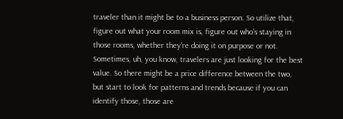traveler than it might be to a business person. So utilize that, figure out what your room mix is, figure out who’s staying in those rooms, whether they’re doing it on purpose or not. Sometimes, uh, you know, travelers are just looking for the best value. So there might be a price difference between the two, but start to look for patterns and trends because if you can identify those, those are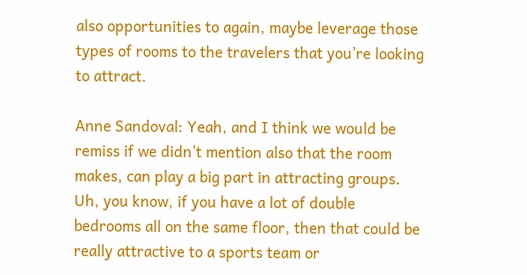also opportunities to again, maybe leverage those types of rooms to the travelers that you’re looking to attract.

Anne Sandoval: Yeah, and I think we would be remiss if we didn’t mention also that the room makes, can play a big part in attracting groups. Uh, you know, if you have a lot of double bedrooms all on the same floor, then that could be really attractive to a sports team or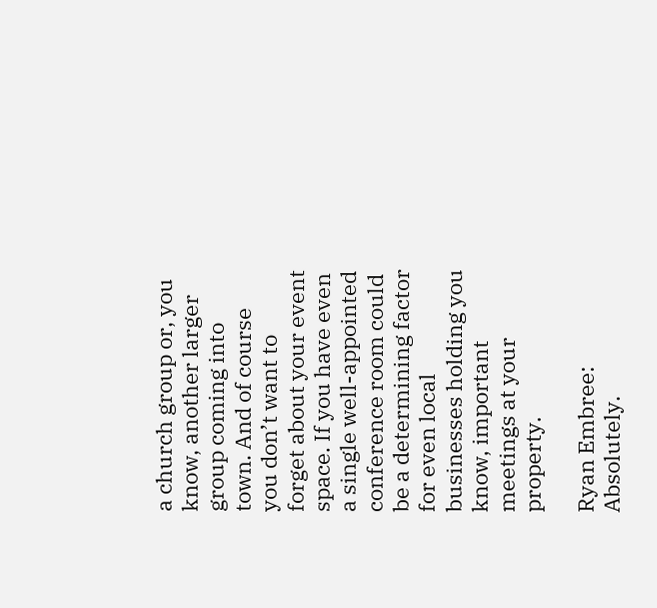a church group or, you know, another larger group coming into town. And of course you don’t want to forget about your event space. If you have even a single well-appointed conference room could be a determining factor for even local businesses holding you know, important meetings at your property.

Ryan Embree: Absolutely.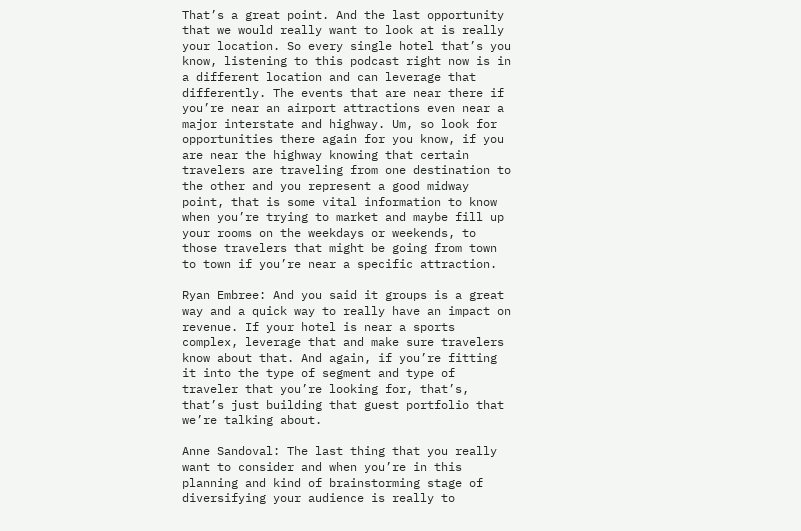That’s a great point. And the last opportunity that we would really want to look at is really your location. So every single hotel that’s you know, listening to this podcast right now is in a different location and can leverage that differently. The events that are near there if you’re near an airport attractions even near a major interstate and highway. Um, so look for opportunities there again for you know, if you are near the highway knowing that certain travelers are traveling from one destination to the other and you represent a good midway point, that is some vital information to know when you’re trying to market and maybe fill up your rooms on the weekdays or weekends, to those travelers that might be going from town to town if you’re near a specific attraction.

Ryan Embree: And you said it groups is a great way and a quick way to really have an impact on revenue. If your hotel is near a sports complex, leverage that and make sure travelers know about that. And again, if you’re fitting it into the type of segment and type of traveler that you’re looking for, that’s, that’s just building that guest portfolio that we’re talking about.

Anne Sandoval: The last thing that you really want to consider and when you’re in this planning and kind of brainstorming stage of diversifying your audience is really to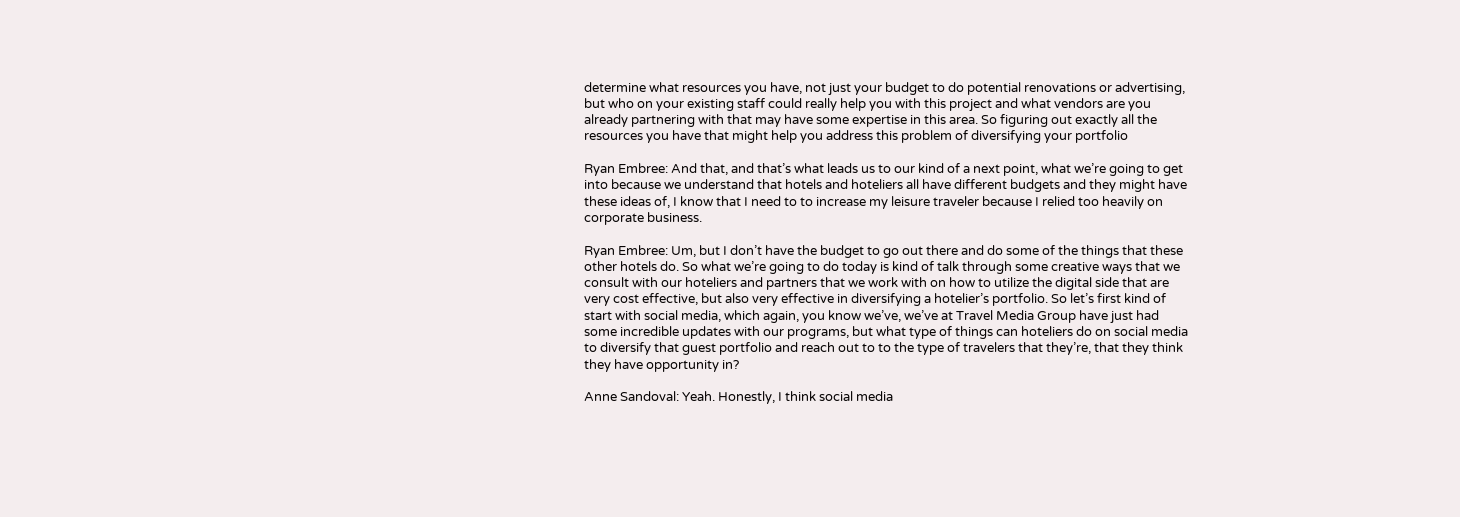determine what resources you have, not just your budget to do potential renovations or advertising, but who on your existing staff could really help you with this project and what vendors are you already partnering with that may have some expertise in this area. So figuring out exactly all the resources you have that might help you address this problem of diversifying your portfolio

Ryan Embree: And that, and that’s what leads us to our kind of a next point, what we’re going to get into because we understand that hotels and hoteliers all have different budgets and they might have these ideas of, I know that I need to to increase my leisure traveler because I relied too heavily on corporate business.

Ryan Embree: Um, but I don’t have the budget to go out there and do some of the things that these other hotels do. So what we’re going to do today is kind of talk through some creative ways that we consult with our hoteliers and partners that we work with on how to utilize the digital side that are very cost effective, but also very effective in diversifying a hotelier’s portfolio. So let’s first kind of start with social media, which again, you know we’ve, we’ve at Travel Media Group have just had some incredible updates with our programs, but what type of things can hoteliers do on social media to diversify that guest portfolio and reach out to to the type of travelers that they’re, that they think they have opportunity in?

Anne Sandoval: Yeah. Honestly, I think social media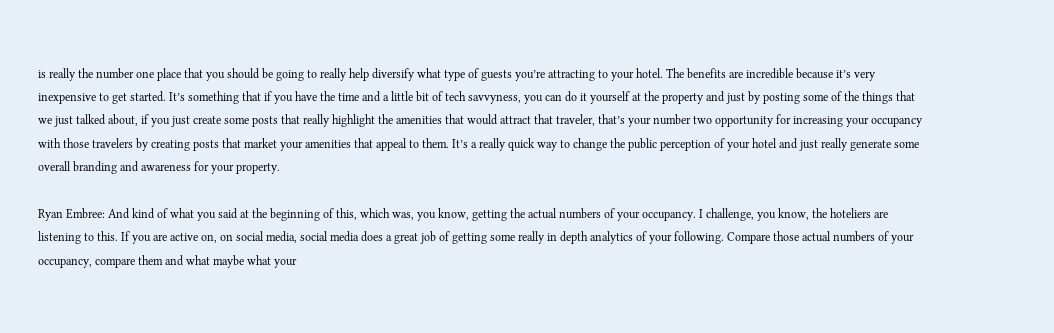is really the number one place that you should be going to really help diversify what type of guests you’re attracting to your hotel. The benefits are incredible because it’s very inexpensive to get started. It’s something that if you have the time and a little bit of tech savvyness, you can do it yourself at the property and just by posting some of the things that we just talked about, if you just create some posts that really highlight the amenities that would attract that traveler, that’s your number two opportunity for increasing your occupancy with those travelers by creating posts that market your amenities that appeal to them. It’s a really quick way to change the public perception of your hotel and just really generate some overall branding and awareness for your property.

Ryan Embree: And kind of what you said at the beginning of this, which was, you know, getting the actual numbers of your occupancy. I challenge, you know, the hoteliers are listening to this. If you are active on, on social media, social media does a great job of getting some really in depth analytics of your following. Compare those actual numbers of your occupancy, compare them and what maybe what your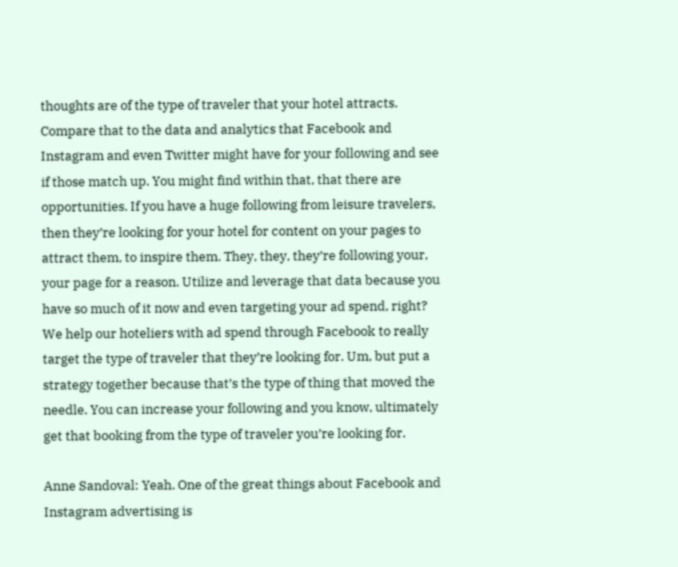thoughts are of the type of traveler that your hotel attracts. Compare that to the data and analytics that Facebook and Instagram and even Twitter might have for your following and see if those match up. You might find within that, that there are opportunities. If you have a huge following from leisure travelers, then they’re looking for your hotel for content on your pages to attract them, to inspire them. They, they, they’re following your, your page for a reason. Utilize and leverage that data because you have so much of it now and even targeting your ad spend, right? We help our hoteliers with ad spend through Facebook to really target the type of traveler that they’re looking for. Um, but put a strategy together because that’s the type of thing that moved the needle. You can increase your following and you know, ultimately get that booking from the type of traveler you’re looking for.

Anne Sandoval: Yeah. One of the great things about Facebook and Instagram advertising is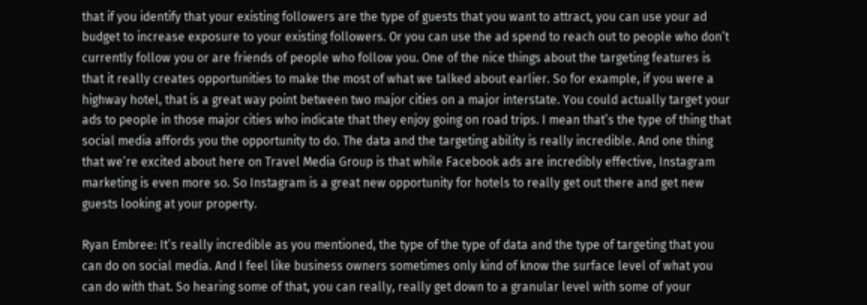that if you identify that your existing followers are the type of guests that you want to attract, you can use your ad budget to increase exposure to your existing followers. Or you can use the ad spend to reach out to people who don’t currently follow you or are friends of people who follow you. One of the nice things about the targeting features is that it really creates opportunities to make the most of what we talked about earlier. So for example, if you were a highway hotel, that is a great way point between two major cities on a major interstate. You could actually target your ads to people in those major cities who indicate that they enjoy going on road trips. I mean that’s the type of thing that social media affords you the opportunity to do. The data and the targeting ability is really incredible. And one thing that we’re excited about here on Travel Media Group is that while Facebook ads are incredibly effective, Instagram marketing is even more so. So Instagram is a great new opportunity for hotels to really get out there and get new guests looking at your property.

Ryan Embree: It’s really incredible as you mentioned, the type of the type of data and the type of targeting that you can do on social media. And I feel like business owners sometimes only kind of know the surface level of what you can do with that. So hearing some of that, you can really, really get down to a granular level with some of your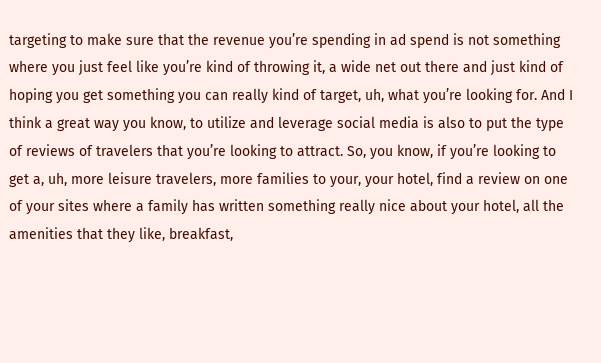targeting to make sure that the revenue you’re spending in ad spend is not something where you just feel like you’re kind of throwing it, a wide net out there and just kind of hoping you get something you can really kind of target, uh, what you’re looking for. And I think a great way you know, to utilize and leverage social media is also to put the type of reviews of travelers that you’re looking to attract. So, you know, if you’re looking to get a, uh, more leisure travelers, more families to your, your hotel, find a review on one of your sites where a family has written something really nice about your hotel, all the amenities that they like, breakfast,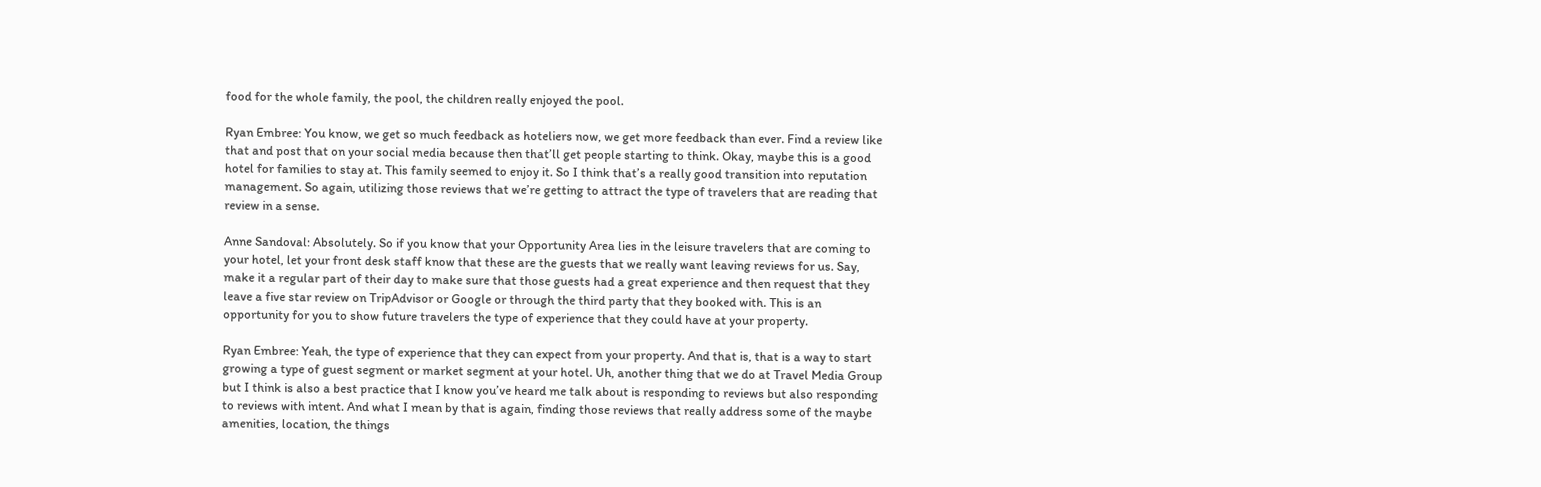food for the whole family, the pool, the children really enjoyed the pool.

Ryan Embree: You know, we get so much feedback as hoteliers now, we get more feedback than ever. Find a review like that and post that on your social media because then that’ll get people starting to think. Okay, maybe this is a good hotel for families to stay at. This family seemed to enjoy it. So I think that’s a really good transition into reputation management. So again, utilizing those reviews that we’re getting to attract the type of travelers that are reading that review in a sense.

Anne Sandoval: Absolutely. So if you know that your Opportunity Area lies in the leisure travelers that are coming to your hotel, let your front desk staff know that these are the guests that we really want leaving reviews for us. Say, make it a regular part of their day to make sure that those guests had a great experience and then request that they leave a five star review on TripAdvisor or Google or through the third party that they booked with. This is an opportunity for you to show future travelers the type of experience that they could have at your property.

Ryan Embree: Yeah, the type of experience that they can expect from your property. And that is, that is a way to start growing a type of guest segment or market segment at your hotel. Uh, another thing that we do at Travel Media Group but I think is also a best practice that I know you’ve heard me talk about is responding to reviews but also responding to reviews with intent. And what I mean by that is again, finding those reviews that really address some of the maybe amenities, location, the things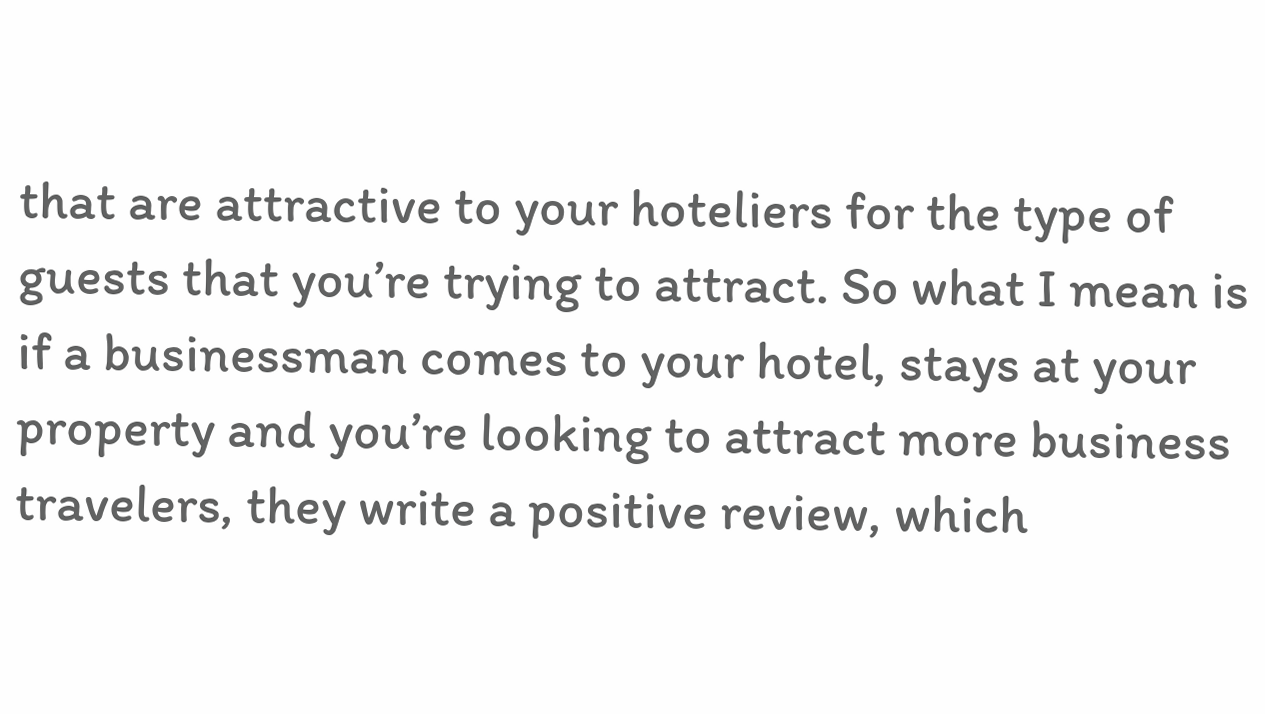that are attractive to your hoteliers for the type of guests that you’re trying to attract. So what I mean is if a businessman comes to your hotel, stays at your property and you’re looking to attract more business travelers, they write a positive review, which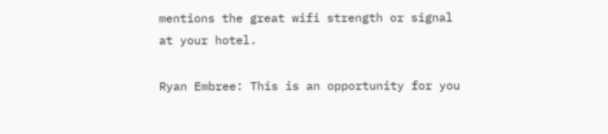mentions the great wifi strength or signal at your hotel.

Ryan Embree: This is an opportunity for you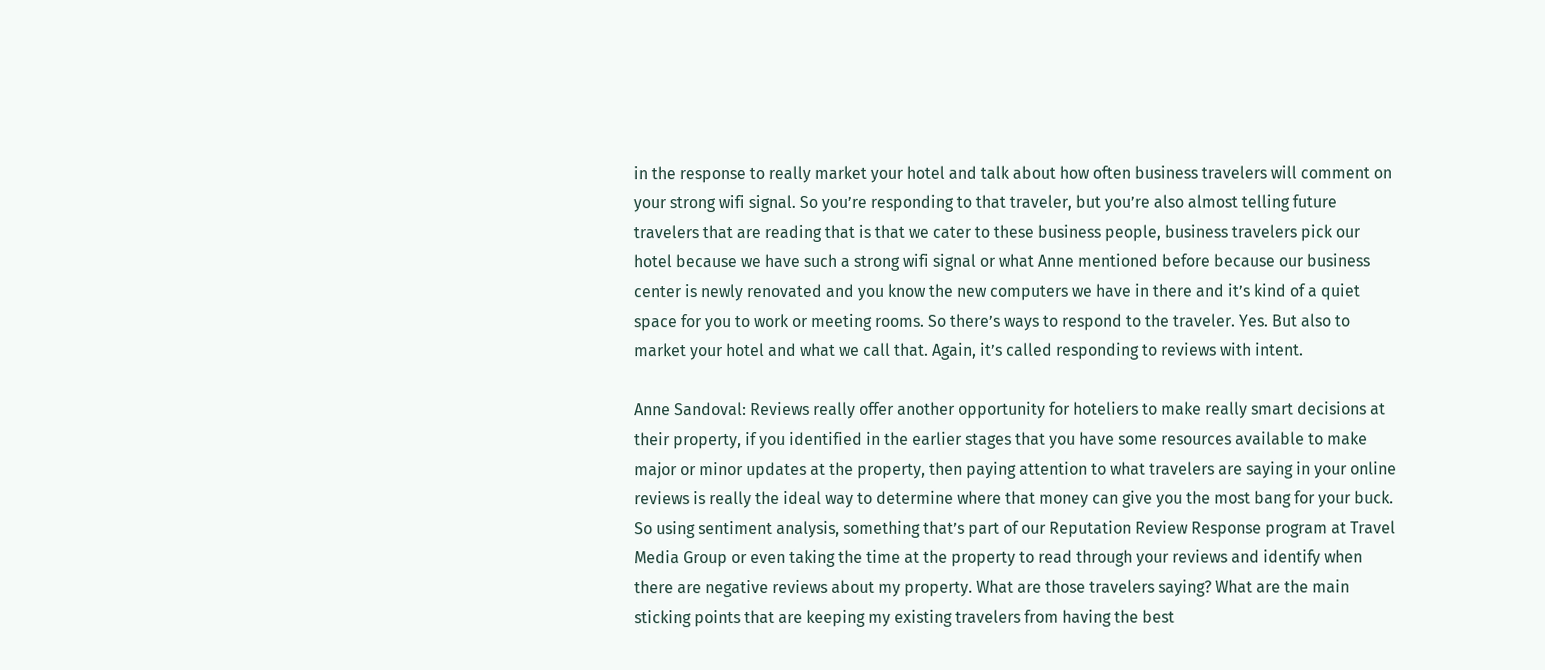in the response to really market your hotel and talk about how often business travelers will comment on your strong wifi signal. So you’re responding to that traveler, but you’re also almost telling future travelers that are reading that is that we cater to these business people, business travelers pick our hotel because we have such a strong wifi signal or what Anne mentioned before because our business center is newly renovated and you know the new computers we have in there and it’s kind of a quiet space for you to work or meeting rooms. So there’s ways to respond to the traveler. Yes. But also to market your hotel and what we call that. Again, it’s called responding to reviews with intent.

Anne Sandoval: Reviews really offer another opportunity for hoteliers to make really smart decisions at their property, if you identified in the earlier stages that you have some resources available to make major or minor updates at the property, then paying attention to what travelers are saying in your online reviews is really the ideal way to determine where that money can give you the most bang for your buck. So using sentiment analysis, something that’s part of our Reputation Review Response program at Travel Media Group or even taking the time at the property to read through your reviews and identify when there are negative reviews about my property. What are those travelers saying? What are the main sticking points that are keeping my existing travelers from having the best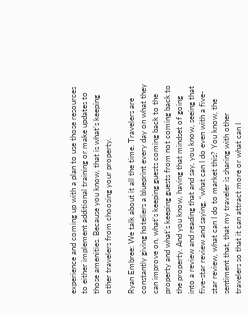experience and coming up with a plan to use those resources to either implement additional training or make updates to those amenities. Because you know, that is what’s keeping other travelers from choosing your property.

Ryan Embree: We talk about it all the time. Travelers are constantly giving hoteliers a blueprint every day on what they can improve on, what’s keeping guests coming back to the property and what’s keeping guests from not coming back to the property. And you know, having that mindset of going into a review and reading that and say, you know, seeing that five-star review and saying, “what can I do even with a five-star review, what can I do to market this? You know, the sentiment that, that my traveler is sharing with other travelers so that it can attract more or what can I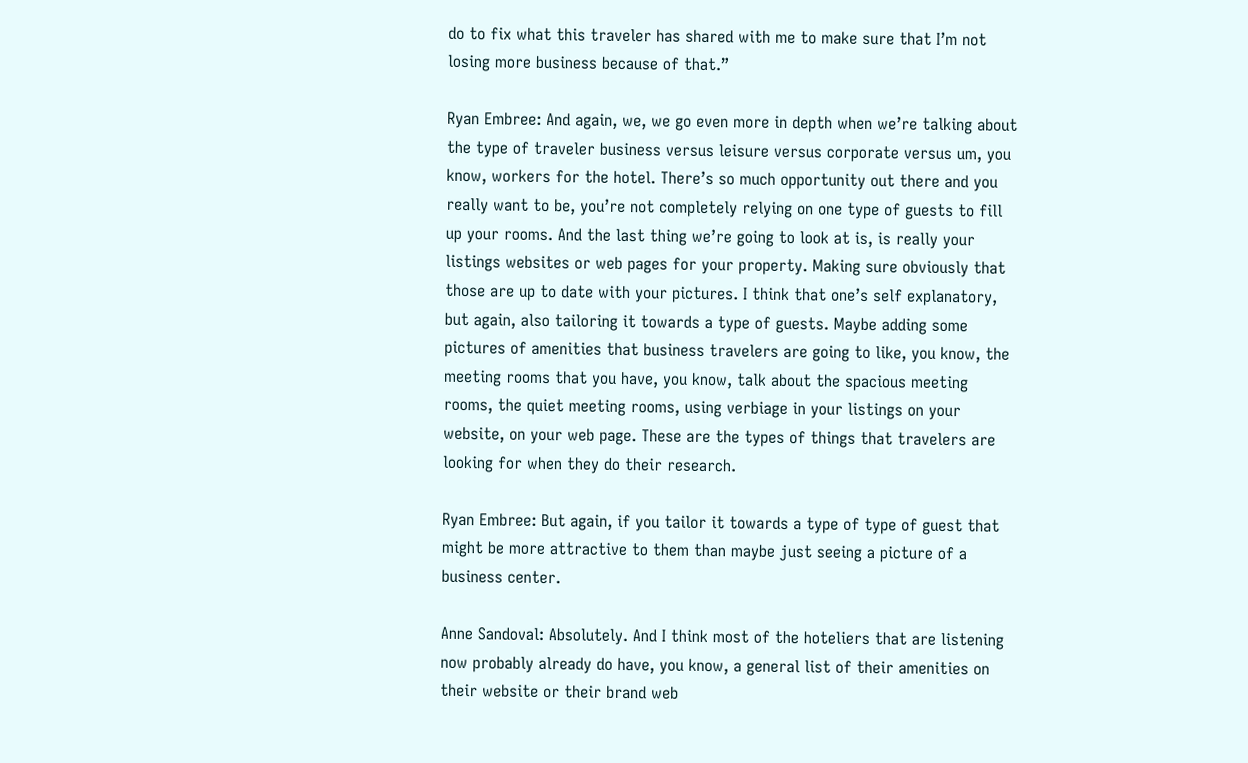do to fix what this traveler has shared with me to make sure that I’m not losing more business because of that.”

Ryan Embree: And again, we, we go even more in depth when we’re talking about the type of traveler business versus leisure versus corporate versus um, you know, workers for the hotel. There’s so much opportunity out there and you really want to be, you’re not completely relying on one type of guests to fill up your rooms. And the last thing we’re going to look at is, is really your listings websites or web pages for your property. Making sure obviously that those are up to date with your pictures. I think that one’s self explanatory, but again, also tailoring it towards a type of guests. Maybe adding some pictures of amenities that business travelers are going to like, you know, the meeting rooms that you have, you know, talk about the spacious meeting rooms, the quiet meeting rooms, using verbiage in your listings on your website, on your web page. These are the types of things that travelers are looking for when they do their research.

Ryan Embree: But again, if you tailor it towards a type of type of guest that might be more attractive to them than maybe just seeing a picture of a business center.

Anne Sandoval: Absolutely. And I think most of the hoteliers that are listening now probably already do have, you know, a general list of their amenities on their website or their brand web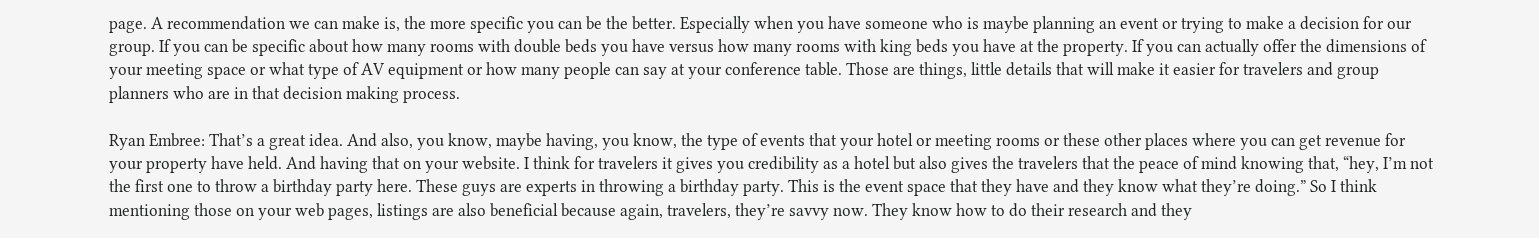page. A recommendation we can make is, the more specific you can be the better. Especially when you have someone who is maybe planning an event or trying to make a decision for our group. If you can be specific about how many rooms with double beds you have versus how many rooms with king beds you have at the property. If you can actually offer the dimensions of your meeting space or what type of AV equipment or how many people can say at your conference table. Those are things, little details that will make it easier for travelers and group planners who are in that decision making process.

Ryan Embree: That’s a great idea. And also, you know, maybe having, you know, the type of events that your hotel or meeting rooms or these other places where you can get revenue for your property have held. And having that on your website. I think for travelers it gives you credibility as a hotel but also gives the travelers that the peace of mind knowing that, “hey, I’m not the first one to throw a birthday party here. These guys are experts in throwing a birthday party. This is the event space that they have and they know what they’re doing.” So I think mentioning those on your web pages, listings are also beneficial because again, travelers, they’re savvy now. They know how to do their research and they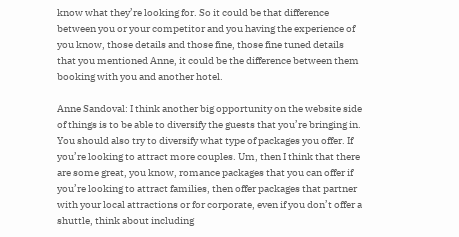know what they’re looking for. So it could be that difference between you or your competitor and you having the experience of you know, those details and those fine, those fine tuned details that you mentioned Anne, it could be the difference between them booking with you and another hotel.

Anne Sandoval: I think another big opportunity on the website side of things is to be able to diversify the guests that you’re bringing in. You should also try to diversify what type of packages you offer. If you’re looking to attract more couples. Um, then I think that there are some great, you know, romance packages that you can offer if you’re looking to attract families, then offer packages that partner with your local attractions or for corporate, even if you don’t offer a shuttle, think about including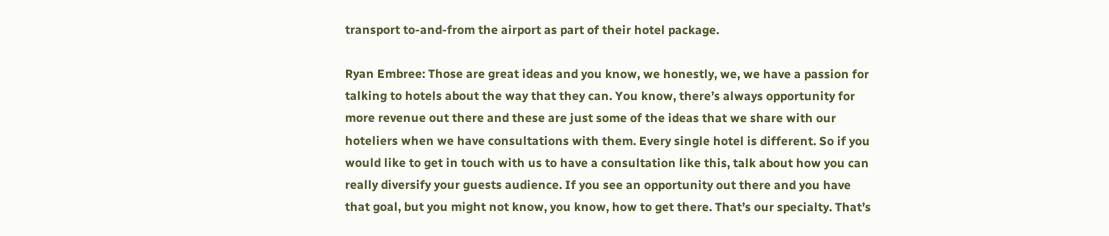transport to-and-from the airport as part of their hotel package.

Ryan Embree: Those are great ideas and you know, we honestly, we, we have a passion for talking to hotels about the way that they can. You know, there’s always opportunity for more revenue out there and these are just some of the ideas that we share with our hoteliers when we have consultations with them. Every single hotel is different. So if you would like to get in touch with us to have a consultation like this, talk about how you can really diversify your guests audience. If you see an opportunity out there and you have that goal, but you might not know, you know, how to get there. That’s our specialty. That’s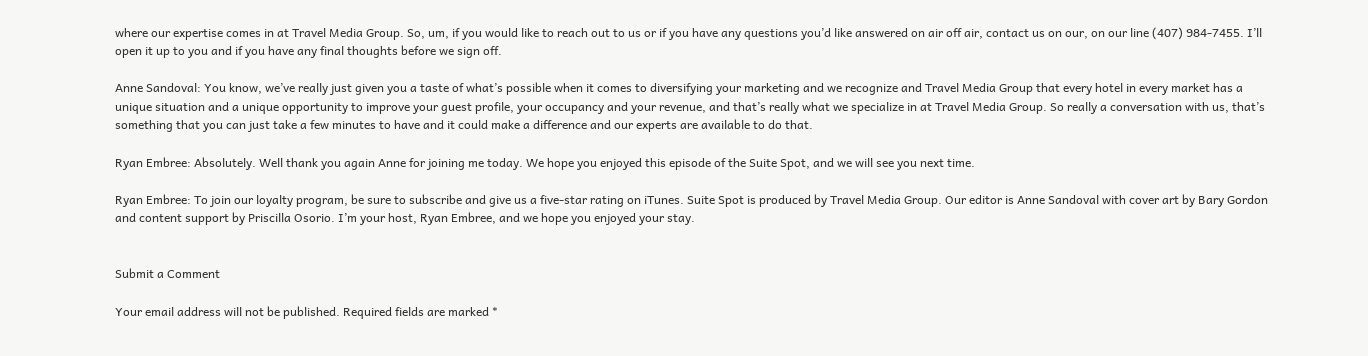where our expertise comes in at Travel Media Group. So, um, if you would like to reach out to us or if you have any questions you’d like answered on air off air, contact us on our, on our line (407) 984-7455. I’ll open it up to you and if you have any final thoughts before we sign off.

Anne Sandoval: You know, we’ve really just given you a taste of what’s possible when it comes to diversifying your marketing and we recognize and Travel Media Group that every hotel in every market has a unique situation and a unique opportunity to improve your guest profile, your occupancy and your revenue, and that’s really what we specialize in at Travel Media Group. So really a conversation with us, that’s something that you can just take a few minutes to have and it could make a difference and our experts are available to do that.

Ryan Embree: Absolutely. Well thank you again Anne for joining me today. We hope you enjoyed this episode of the Suite Spot, and we will see you next time.

Ryan Embree: To join our loyalty program, be sure to subscribe and give us a five-star rating on iTunes. Suite Spot is produced by Travel Media Group. Our editor is Anne Sandoval with cover art by Bary Gordon and content support by Priscilla Osorio. I’m your host, Ryan Embree, and we hope you enjoyed your stay.


Submit a Comment

Your email address will not be published. Required fields are marked *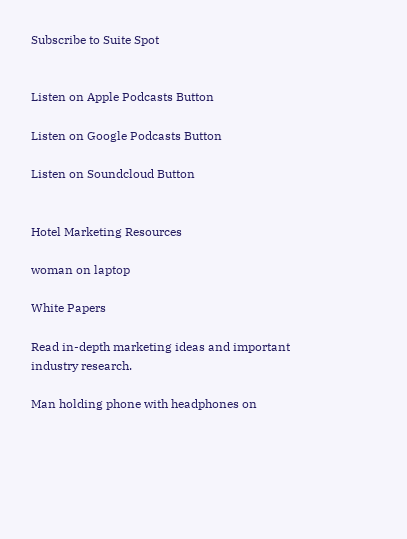Subscribe to Suite Spot


Listen on Apple Podcasts Button

Listen on Google Podcasts Button

Listen on Soundcloud Button


Hotel Marketing Resources

woman on laptop

White Papers

Read in-depth marketing ideas and important industry research.

Man holding phone with headphones on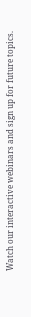Watch our interactive webinars and sign up for future topics.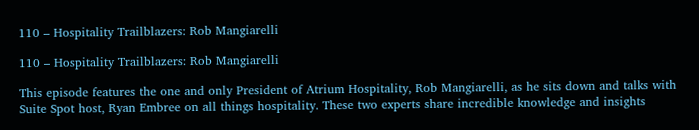110 – Hospitality Trailblazers: Rob Mangiarelli

110 – Hospitality Trailblazers: Rob Mangiarelli

This episode features the one and only President of Atrium Hospitality, Rob Mangiarelli, as he sits down and talks with Suite Spot host, Ryan Embree on all things hospitality. These two experts share incredible knowledge and insights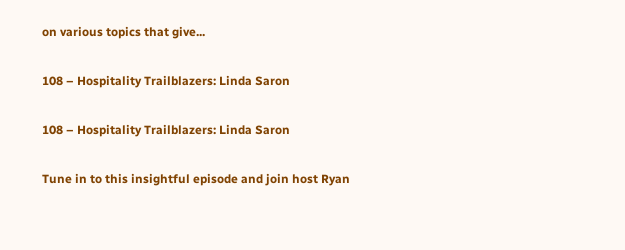on various topics that give...

108 – Hospitality Trailblazers: Linda Saron

108 – Hospitality Trailblazers: Linda Saron

Tune in to this insightful episode and join host Ryan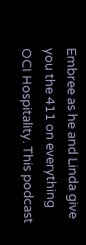Embree as he and Linda give you the 411 on everything OCI Hospitality. This podcast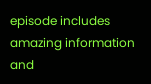episode includes amazing information and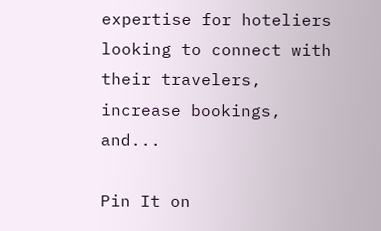expertise for hoteliers looking to connect with their travelers, increase bookings, and...

Pin It on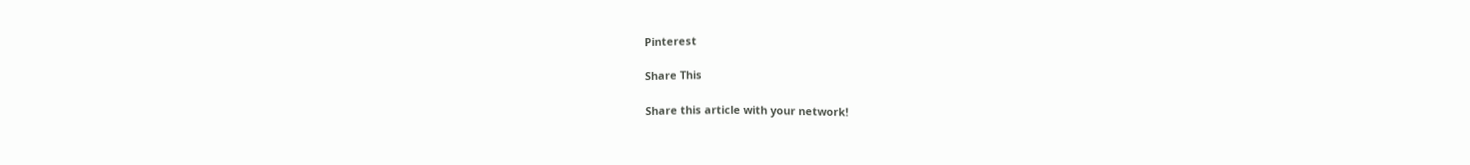Pinterest

Share This

Share this article with your network!